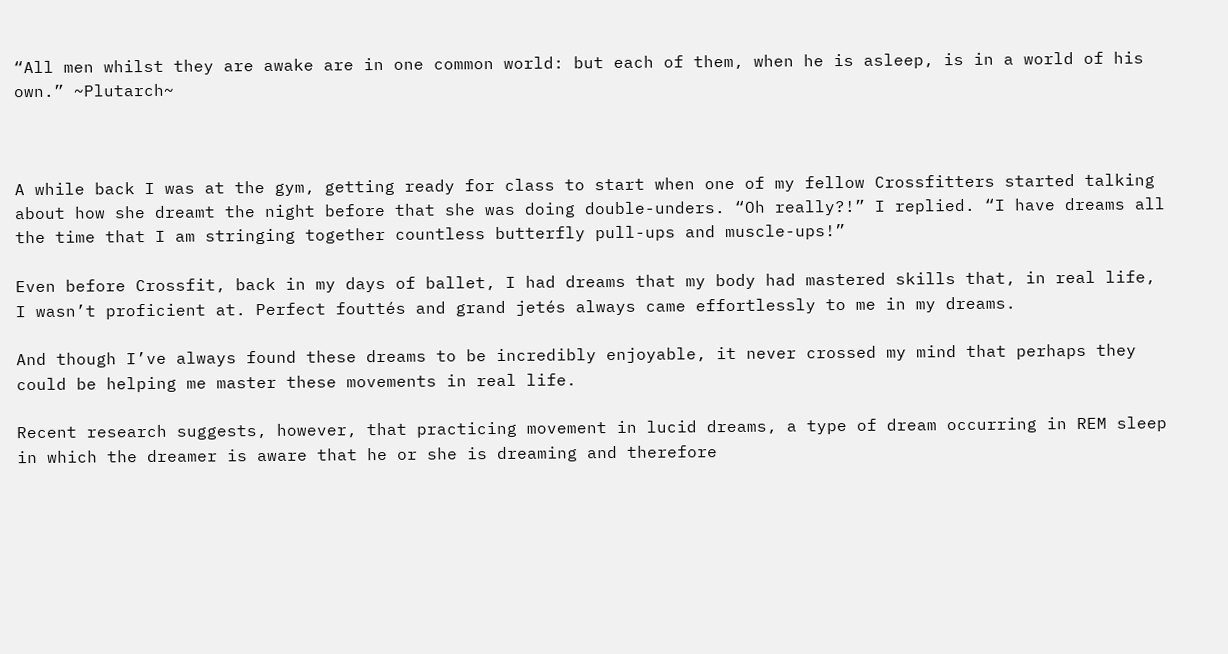“All men whilst they are awake are in one common world: but each of them, when he is asleep, is in a world of his own.” ~Plutarch~



A while back I was at the gym, getting ready for class to start when one of my fellow Crossfitters started talking about how she dreamt the night before that she was doing double-unders. “Oh really?!” I replied. “I have dreams all the time that I am stringing together countless butterfly pull-ups and muscle-ups!”

Even before Crossfit, back in my days of ballet, I had dreams that my body had mastered skills that, in real life, I wasn’t proficient at. Perfect fouttés and grand jetés always came effortlessly to me in my dreams.

And though I’ve always found these dreams to be incredibly enjoyable, it never crossed my mind that perhaps they could be helping me master these movements in real life.

Recent research suggests, however, that practicing movement in lucid dreams, a type of dream occurring in REM sleep in which the dreamer is aware that he or she is dreaming and therefore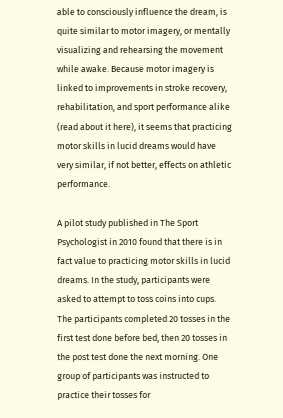able to consciously influence the dream, is quite similar to motor imagery, or mentally visualizing and rehearsing the movement while awake. Because motor imagery is linked to improvements in stroke recovery, rehabilitation, and sport performance alike (read about it here), it seems that practicing motor skills in lucid dreams would have very similar, if not better, effects on athletic performance.

A pilot study published in The Sport Psychologist in 2010 found that there is in fact value to practicing motor skills in lucid dreams. In the study, participants were asked to attempt to toss coins into cups. The participants completed 20 tosses in the first test done before bed, then 20 tosses in the post test done the next morning. One group of participants was instructed to practice their tosses for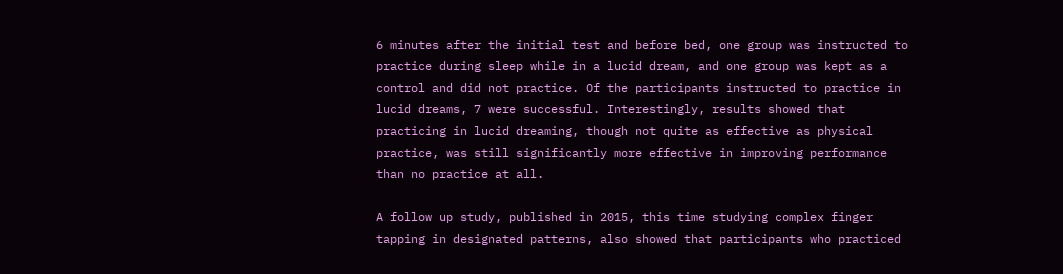6 minutes after the initial test and before bed, one group was instructed to practice during sleep while in a lucid dream, and one group was kept as a control and did not practice. Of the participants instructed to practice in lucid dreams, 7 were successful. Interestingly, results showed that practicing in lucid dreaming, though not quite as effective as physical practice, was still significantly more effective in improving performance than no practice at all.

A follow up study, published in 2015, this time studying complex finger tapping in designated patterns, also showed that participants who practiced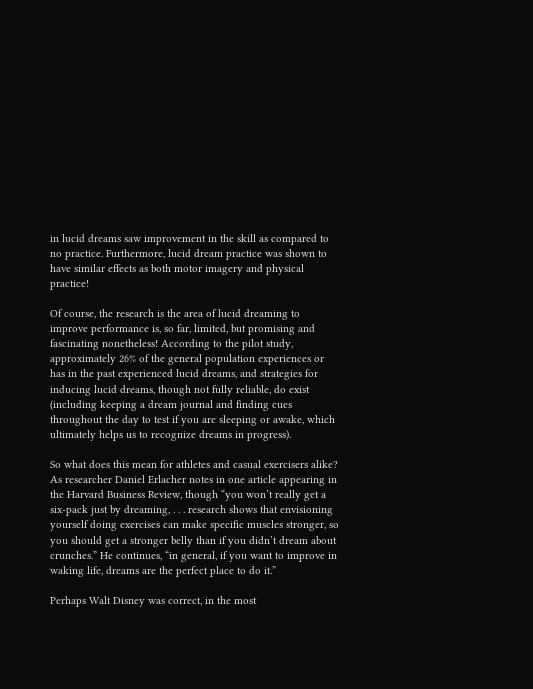in lucid dreams saw improvement in the skill as compared to no practice. Furthermore, lucid dream practice was shown to have similar effects as both motor imagery and physical practice!

Of course, the research is the area of lucid dreaming to improve performance is, so far, limited, but promising and fascinating nonetheless! According to the pilot study, approximately 26% of the general population experiences or has in the past experienced lucid dreams, and strategies for inducing lucid dreams, though not fully reliable, do exist (including keeping a dream journal and finding cues throughout the day to test if you are sleeping or awake, which ultimately helps us to recognize dreams in progress).

So what does this mean for athletes and casual exercisers alike? As researcher Daniel Erlacher notes in one article appearing in the Harvard Business Review, though “you won’t really get a six-pack just by dreaming, . . . research shows that envisioning yourself doing exercises can make specific muscles stronger, so you should get a stronger belly than if you didn’t dream about crunches.” He continues, “in general, if you want to improve in waking life, dreams are the perfect place to do it.”

Perhaps Walt Disney was correct, in the most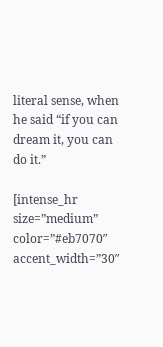literal sense, when he said “if you can dream it, you can do it.”

[intense_hr size=”medium” color=”#eb7070″ accent_width=”30″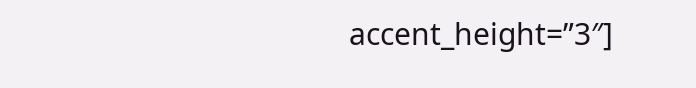accent_height=”3″]